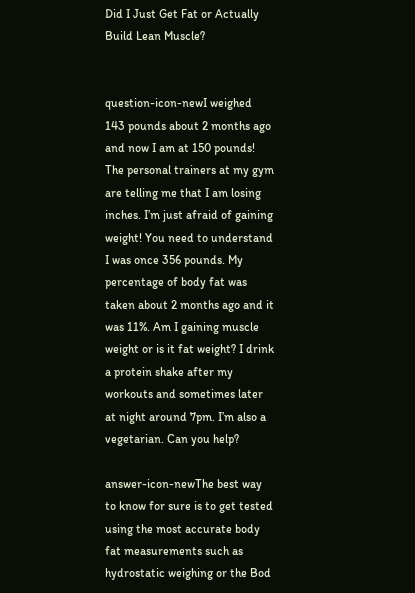Did I Just Get Fat or Actually Build Lean Muscle?


question-icon-newI weighed 143 pounds about 2 months ago and now I am at 150 pounds! The personal trainers at my gym are telling me that I am losing inches. I’m just afraid of gaining weight! You need to understand I was once 356 pounds. My percentage of body fat was taken about 2 months ago and it was 11%. Am I gaining muscle weight or is it fat weight? I drink a protein shake after my workouts and sometimes later at night around 7pm. I’m also a vegetarian. Can you help?

answer-icon-newThe best way to know for sure is to get tested using the most accurate body fat measurements such as hydrostatic weighing or the Bod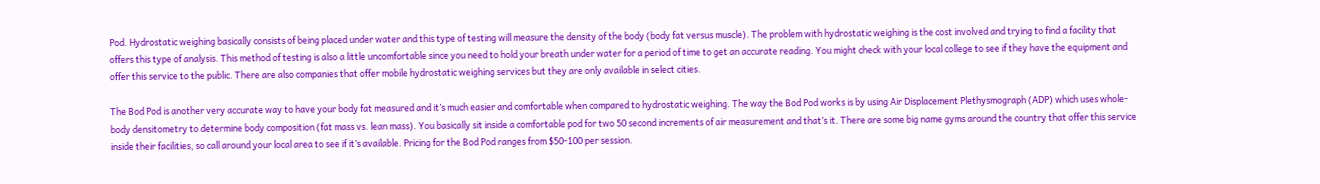Pod. Hydrostatic weighing basically consists of being placed under water and this type of testing will measure the density of the body (body fat versus muscle). The problem with hydrostatic weighing is the cost involved and trying to find a facility that offers this type of analysis. This method of testing is also a little uncomfortable since you need to hold your breath under water for a period of time to get an accurate reading. You might check with your local college to see if they have the equipment and offer this service to the public. There are also companies that offer mobile hydrostatic weighing services but they are only available in select cities.

The Bod Pod is another very accurate way to have your body fat measured and it’s much easier and comfortable when compared to hydrostatic weighing. The way the Bod Pod works is by using Air Displacement Plethysmograph (ADP) which uses whole-body densitometry to determine body composition (fat mass vs. lean mass). You basically sit inside a comfortable pod for two 50 second increments of air measurement and that’s it. There are some big name gyms around the country that offer this service inside their facilities, so call around your local area to see if it’s available. Pricing for the Bod Pod ranges from $50-100 per session.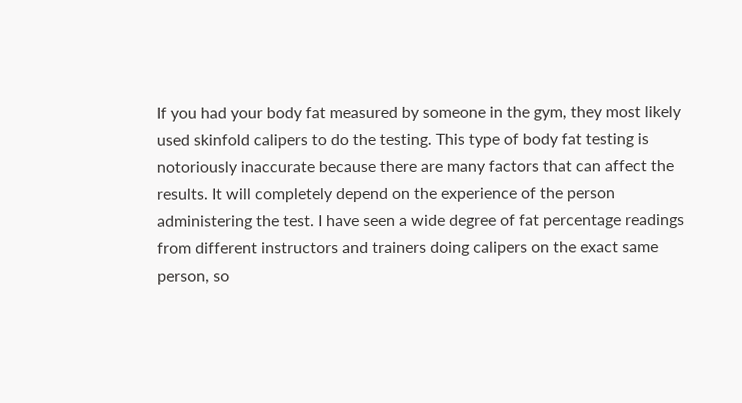If you had your body fat measured by someone in the gym, they most likely used skinfold calipers to do the testing. This type of body fat testing is notoriously inaccurate because there are many factors that can affect the results. It will completely depend on the experience of the person administering the test. I have seen a wide degree of fat percentage readings from different instructors and trainers doing calipers on the exact same person, so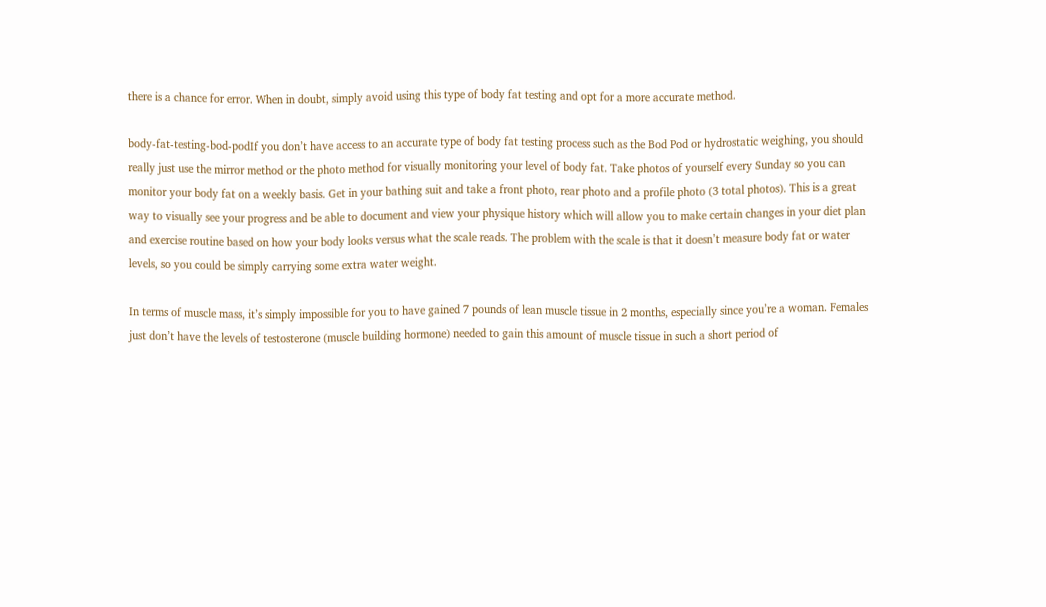there is a chance for error. When in doubt, simply avoid using this type of body fat testing and opt for a more accurate method.

body-fat-testing-bod-podIf you don’t have access to an accurate type of body fat testing process such as the Bod Pod or hydrostatic weighing, you should really just use the mirror method or the photo method for visually monitoring your level of body fat. Take photos of yourself every Sunday so you can monitor your body fat on a weekly basis. Get in your bathing suit and take a front photo, rear photo and a profile photo (3 total photos). This is a great way to visually see your progress and be able to document and view your physique history which will allow you to make certain changes in your diet plan and exercise routine based on how your body looks versus what the scale reads. The problem with the scale is that it doesn’t measure body fat or water levels, so you could be simply carrying some extra water weight.

In terms of muscle mass, it’s simply impossible for you to have gained 7 pounds of lean muscle tissue in 2 months, especially since you’re a woman. Females just don’t have the levels of testosterone (muscle building hormone) needed to gain this amount of muscle tissue in such a short period of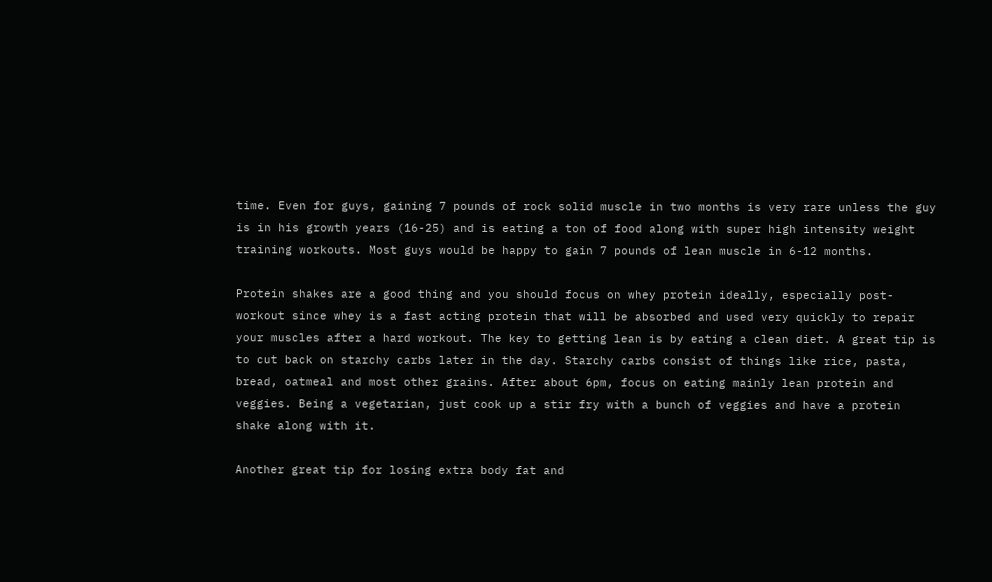time. Even for guys, gaining 7 pounds of rock solid muscle in two months is very rare unless the guy is in his growth years (16-25) and is eating a ton of food along with super high intensity weight training workouts. Most guys would be happy to gain 7 pounds of lean muscle in 6-12 months.

Protein shakes are a good thing and you should focus on whey protein ideally, especially post-workout since whey is a fast acting protein that will be absorbed and used very quickly to repair your muscles after a hard workout. The key to getting lean is by eating a clean diet. A great tip is to cut back on starchy carbs later in the day. Starchy carbs consist of things like rice, pasta, bread, oatmeal and most other grains. After about 6pm, focus on eating mainly lean protein and veggies. Being a vegetarian, just cook up a stir fry with a bunch of veggies and have a protein shake along with it.

Another great tip for losing extra body fat and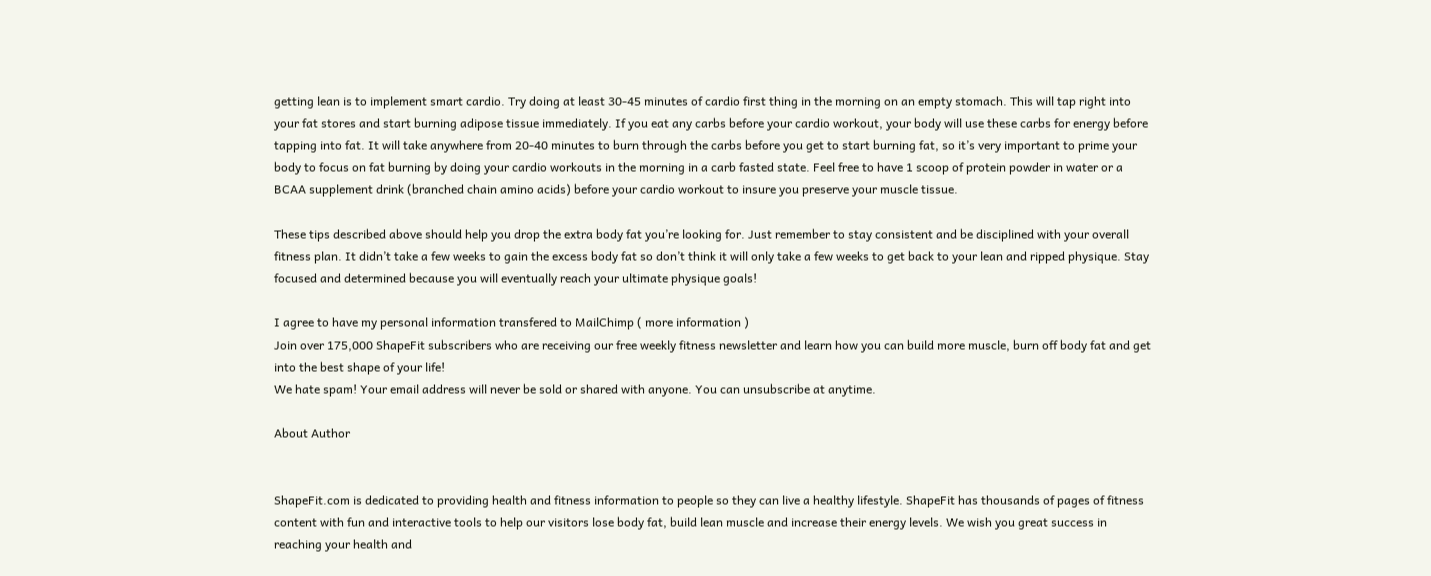getting lean is to implement smart cardio. Try doing at least 30-45 minutes of cardio first thing in the morning on an empty stomach. This will tap right into your fat stores and start burning adipose tissue immediately. If you eat any carbs before your cardio workout, your body will use these carbs for energy before tapping into fat. It will take anywhere from 20-40 minutes to burn through the carbs before you get to start burning fat, so it’s very important to prime your body to focus on fat burning by doing your cardio workouts in the morning in a carb fasted state. Feel free to have 1 scoop of protein powder in water or a BCAA supplement drink (branched chain amino acids) before your cardio workout to insure you preserve your muscle tissue.

These tips described above should help you drop the extra body fat you’re looking for. Just remember to stay consistent and be disciplined with your overall fitness plan. It didn’t take a few weeks to gain the excess body fat so don’t think it will only take a few weeks to get back to your lean and ripped physique. Stay focused and determined because you will eventually reach your ultimate physique goals!

I agree to have my personal information transfered to MailChimp ( more information )
Join over 175,000 ShapeFit subscribers who are receiving our free weekly fitness newsletter and learn how you can build more muscle, burn off body fat and get into the best shape of your life!
We hate spam! Your email address will never be sold or shared with anyone. You can unsubscribe at anytime.

About Author


ShapeFit.com is dedicated to providing health and fitness information to people so they can live a healthy lifestyle. ShapeFit has thousands of pages of fitness content with fun and interactive tools to help our visitors lose body fat, build lean muscle and increase their energy levels. We wish you great success in reaching your health and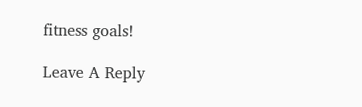fitness goals!

Leave A Reply